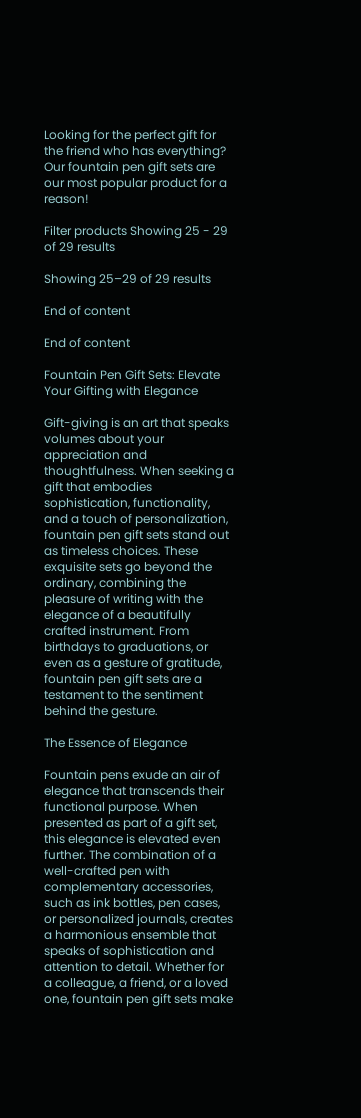Looking for the perfect gift for the friend who has everything? Our fountain pen gift sets are our most popular product for a reason!

Filter products Showing 25 - 29 of 29 results

Showing 25–29 of 29 results

End of content

End of content

Fountain Pen Gift Sets: Elevate Your Gifting with Elegance

Gift-giving is an art that speaks volumes about your appreciation and thoughtfulness. When seeking a gift that embodies sophistication, functionality, and a touch of personalization, fountain pen gift sets stand out as timeless choices. These exquisite sets go beyond the ordinary, combining the pleasure of writing with the elegance of a beautifully crafted instrument. From birthdays to graduations, or even as a gesture of gratitude, fountain pen gift sets are a testament to the sentiment behind the gesture.

The Essence of Elegance

Fountain pens exude an air of elegance that transcends their functional purpose. When presented as part of a gift set, this elegance is elevated even further. The combination of a well-crafted pen with complementary accessories, such as ink bottles, pen cases, or personalized journals, creates a harmonious ensemble that speaks of sophistication and attention to detail. Whether for a colleague, a friend, or a loved one, fountain pen gift sets make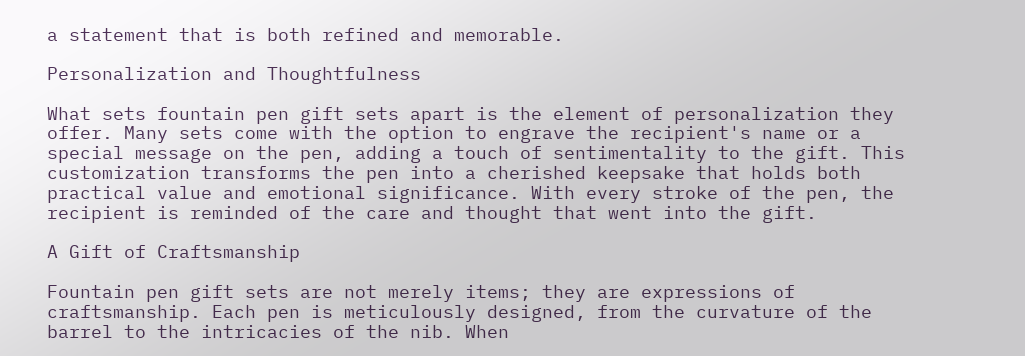a statement that is both refined and memorable.

Personalization and Thoughtfulness

What sets fountain pen gift sets apart is the element of personalization they offer. Many sets come with the option to engrave the recipient's name or a special message on the pen, adding a touch of sentimentality to the gift. This customization transforms the pen into a cherished keepsake that holds both practical value and emotional significance. With every stroke of the pen, the recipient is reminded of the care and thought that went into the gift.

A Gift of Craftsmanship

Fountain pen gift sets are not merely items; they are expressions of craftsmanship. Each pen is meticulously designed, from the curvature of the barrel to the intricacies of the nib. When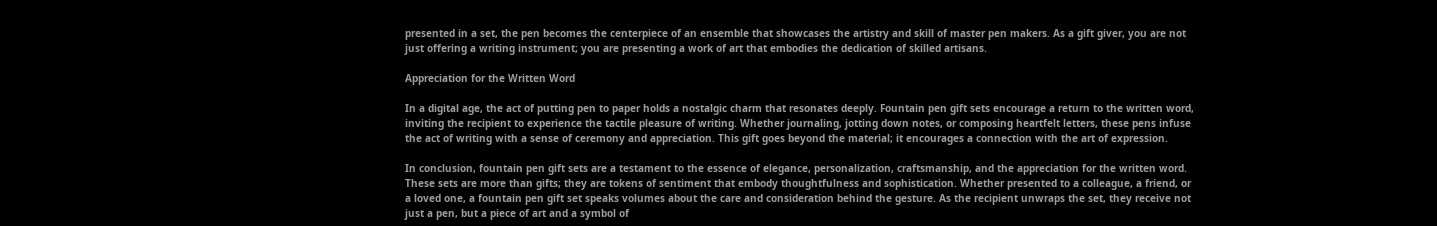presented in a set, the pen becomes the centerpiece of an ensemble that showcases the artistry and skill of master pen makers. As a gift giver, you are not just offering a writing instrument; you are presenting a work of art that embodies the dedication of skilled artisans.

Appreciation for the Written Word

In a digital age, the act of putting pen to paper holds a nostalgic charm that resonates deeply. Fountain pen gift sets encourage a return to the written word, inviting the recipient to experience the tactile pleasure of writing. Whether journaling, jotting down notes, or composing heartfelt letters, these pens infuse the act of writing with a sense of ceremony and appreciation. This gift goes beyond the material; it encourages a connection with the art of expression.

In conclusion, fountain pen gift sets are a testament to the essence of elegance, personalization, craftsmanship, and the appreciation for the written word. These sets are more than gifts; they are tokens of sentiment that embody thoughtfulness and sophistication. Whether presented to a colleague, a friend, or a loved one, a fountain pen gift set speaks volumes about the care and consideration behind the gesture. As the recipient unwraps the set, they receive not just a pen, but a piece of art and a symbol of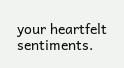your heartfelt sentiments.